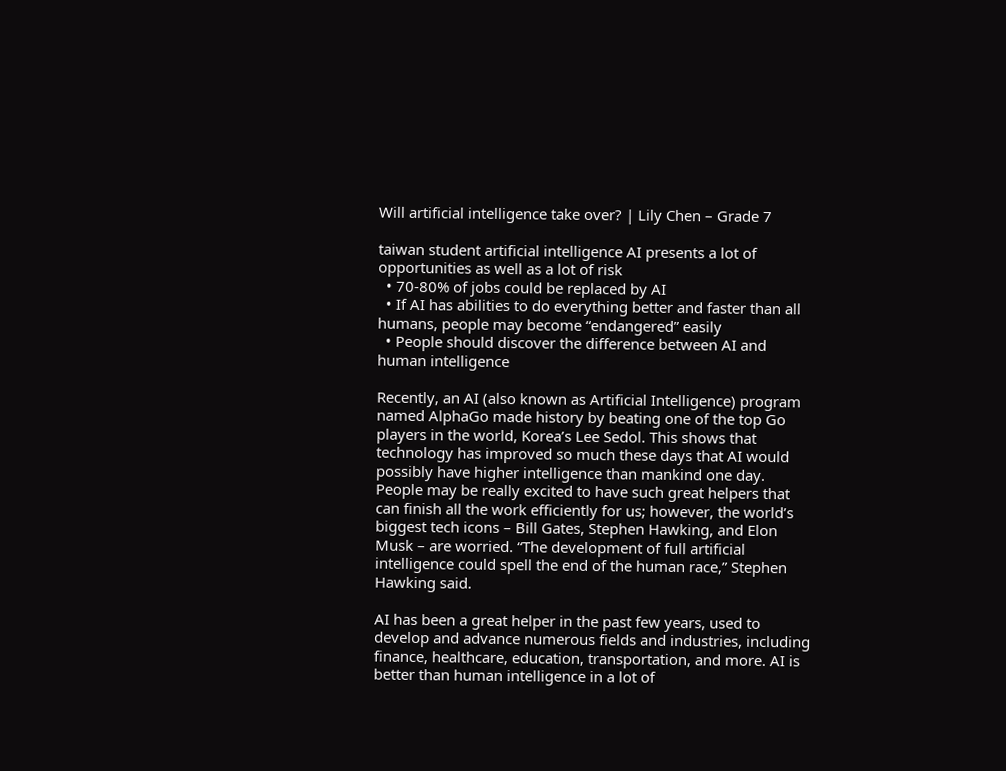Will artificial intelligence take over? | Lily Chen – Grade 7

taiwan student artificial intelligence AI presents a lot of opportunities as well as a lot of risk
  • 70-80% of jobs could be replaced by AI
  • If AI has abilities to do everything better and faster than all humans, people may become “endangered” easily
  • People should discover the difference between AI and human intelligence

Recently, an AI (also known as Artificial Intelligence) program named AlphaGo made history by beating one of the top Go players in the world, Korea’s Lee Sedol. This shows that technology has improved so much these days that AI would possibly have higher intelligence than mankind one day. People may be really excited to have such great helpers that can finish all the work efficiently for us; however, the world’s biggest tech icons – Bill Gates, Stephen Hawking, and Elon Musk – are worried. “The development of full artificial intelligence could spell the end of the human race,” Stephen Hawking said.

AI has been a great helper in the past few years, used to develop and advance numerous fields and industries, including finance, healthcare, education, transportation, and more. AI is better than human intelligence in a lot of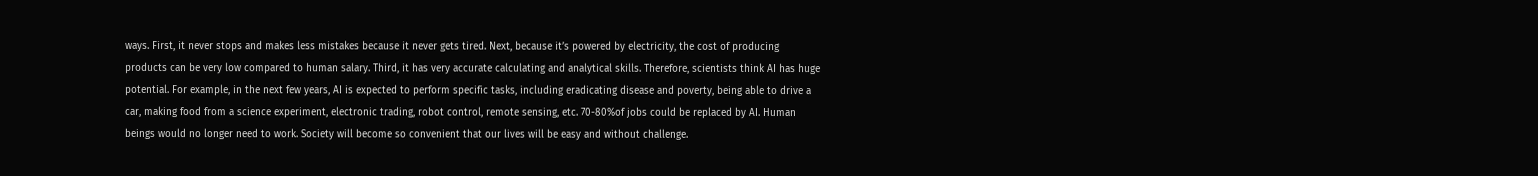ways. First, it never stops and makes less mistakes because it never gets tired. Next, because it’s powered by electricity, the cost of producing products can be very low compared to human salary. Third, it has very accurate calculating and analytical skills. Therefore, scientists think AI has huge potential. For example, in the next few years, AI is expected to perform specific tasks, including eradicating disease and poverty, being able to drive a car, making food from a science experiment, electronic trading, robot control, remote sensing, etc. 70-80%of jobs could be replaced by AI. Human beings would no longer need to work. Society will become so convenient that our lives will be easy and without challenge.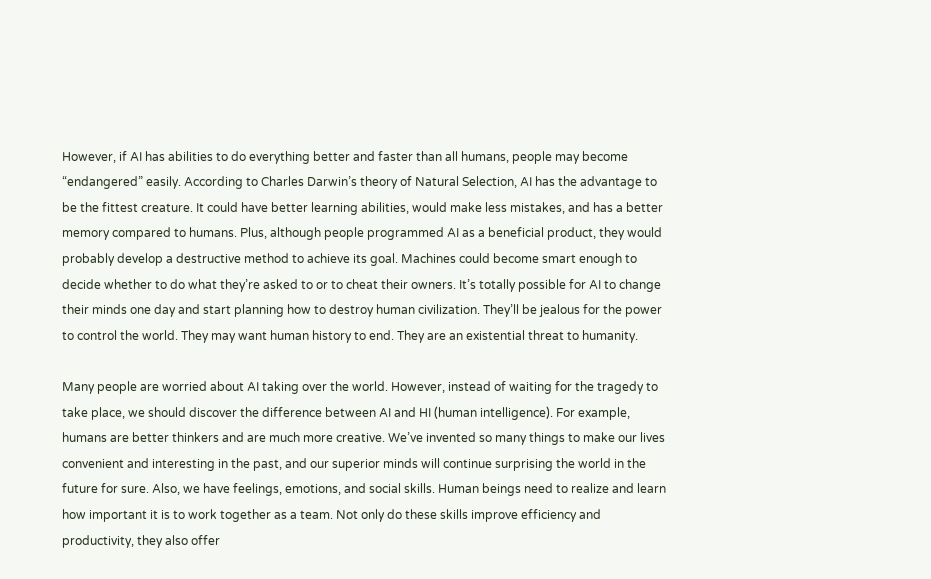However, if AI has abilities to do everything better and faster than all humans, people may become “endangered” easily. According to Charles Darwin’s theory of Natural Selection, AI has the advantage to be the fittest creature. It could have better learning abilities, would make less mistakes, and has a better memory compared to humans. Plus, although people programmed AI as a beneficial product, they would probably develop a destructive method to achieve its goal. Machines could become smart enough to decide whether to do what they’re asked to or to cheat their owners. It’s totally possible for AI to change their minds one day and start planning how to destroy human civilization. They’ll be jealous for the power to control the world. They may want human history to end. They are an existential threat to humanity.

Many people are worried about AI taking over the world. However, instead of waiting for the tragedy to take place, we should discover the difference between AI and HI (human intelligence). For example, humans are better thinkers and are much more creative. We’ve invented so many things to make our lives convenient and interesting in the past, and our superior minds will continue surprising the world in the future for sure. Also, we have feelings, emotions, and social skills. Human beings need to realize and learn how important it is to work together as a team. Not only do these skills improve efficiency and productivity, they also offer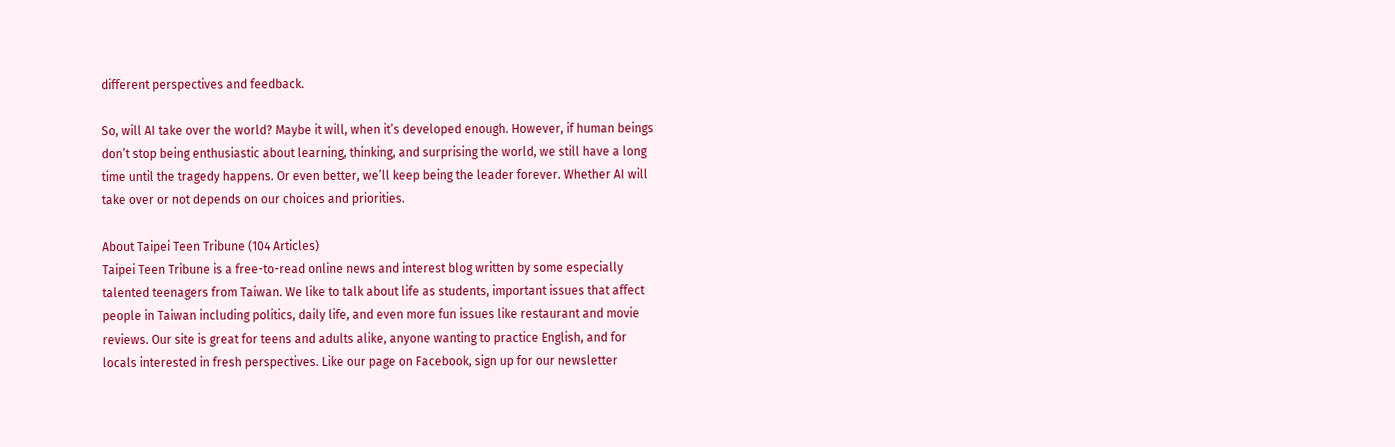different perspectives and feedback.

So, will AI take over the world? Maybe it will, when it’s developed enough. However, if human beings don’t stop being enthusiastic about learning, thinking, and surprising the world, we still have a long time until the tragedy happens. Or even better, we’ll keep being the leader forever. Whether AI will take over or not depends on our choices and priorities.

About Taipei Teen Tribune (104 Articles)
Taipei Teen Tribune is a free-to-read online news and interest blog written by some especially talented teenagers from Taiwan. We like to talk about life as students, important issues that affect people in Taiwan including politics, daily life, and even more fun issues like restaurant and movie reviews. Our site is great for teens and adults alike, anyone wanting to practice English, and for locals interested in fresh perspectives. Like our page on Facebook, sign up for our newsletter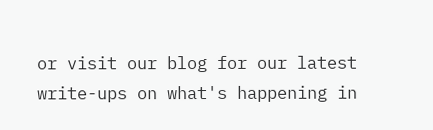or visit our blog for our latest write-ups on what's happening in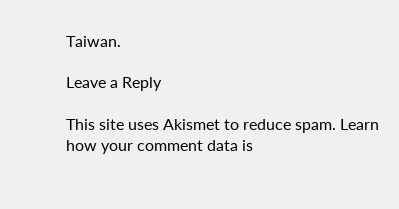Taiwan.

Leave a Reply

This site uses Akismet to reduce spam. Learn how your comment data is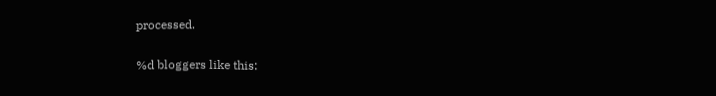processed.

%d bloggers like this: